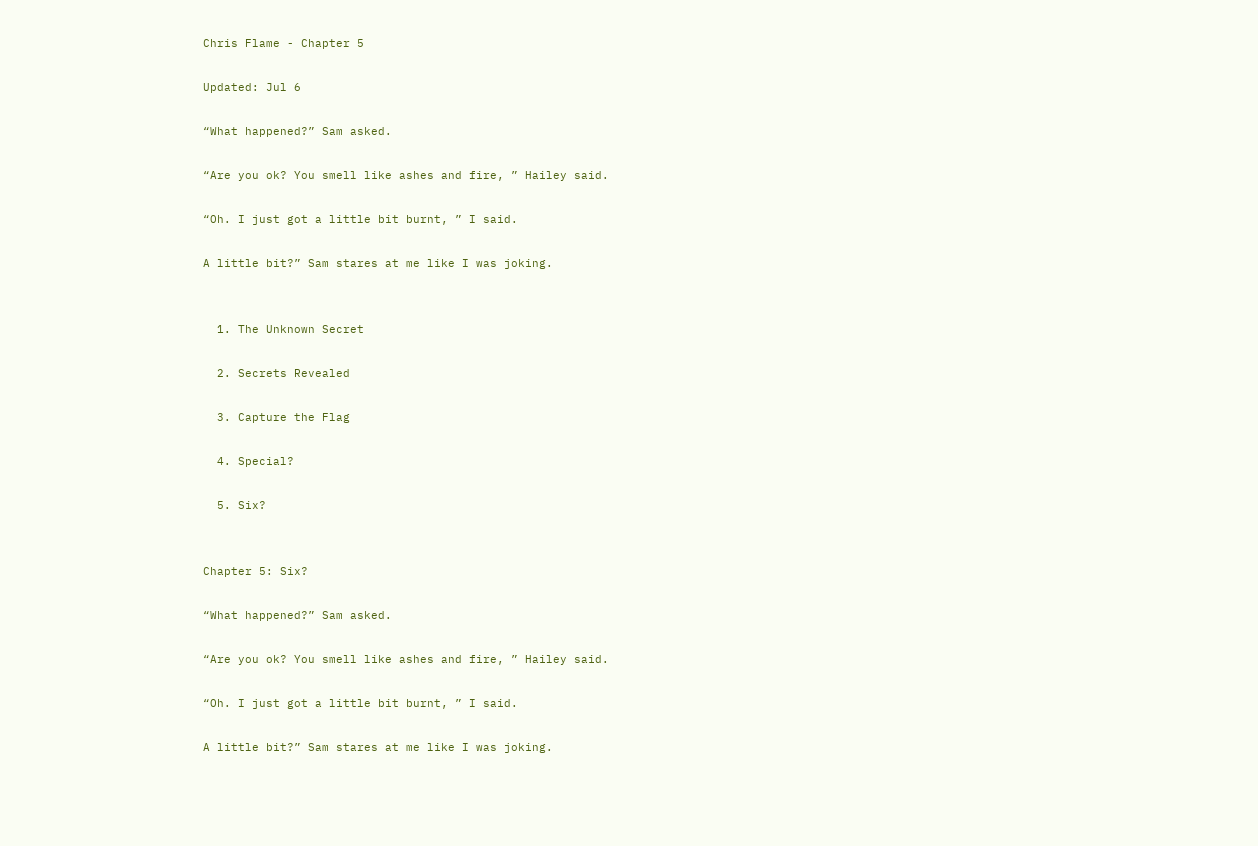Chris Flame - Chapter 5

Updated: Jul 6

“What happened?” Sam asked.

“Are you ok? You smell like ashes and fire, ” Hailey said.

“Oh. I just got a little bit burnt, ” I said.

A little bit?” Sam stares at me like I was joking.


  1. The Unknown Secret

  2. Secrets Revealed

  3. Capture the Flag

  4. Special?

  5. Six?


Chapter 5: Six?

“What happened?” Sam asked.

“Are you ok? You smell like ashes and fire, ” Hailey said.

“Oh. I just got a little bit burnt, ” I said.

A little bit?” Sam stares at me like I was joking.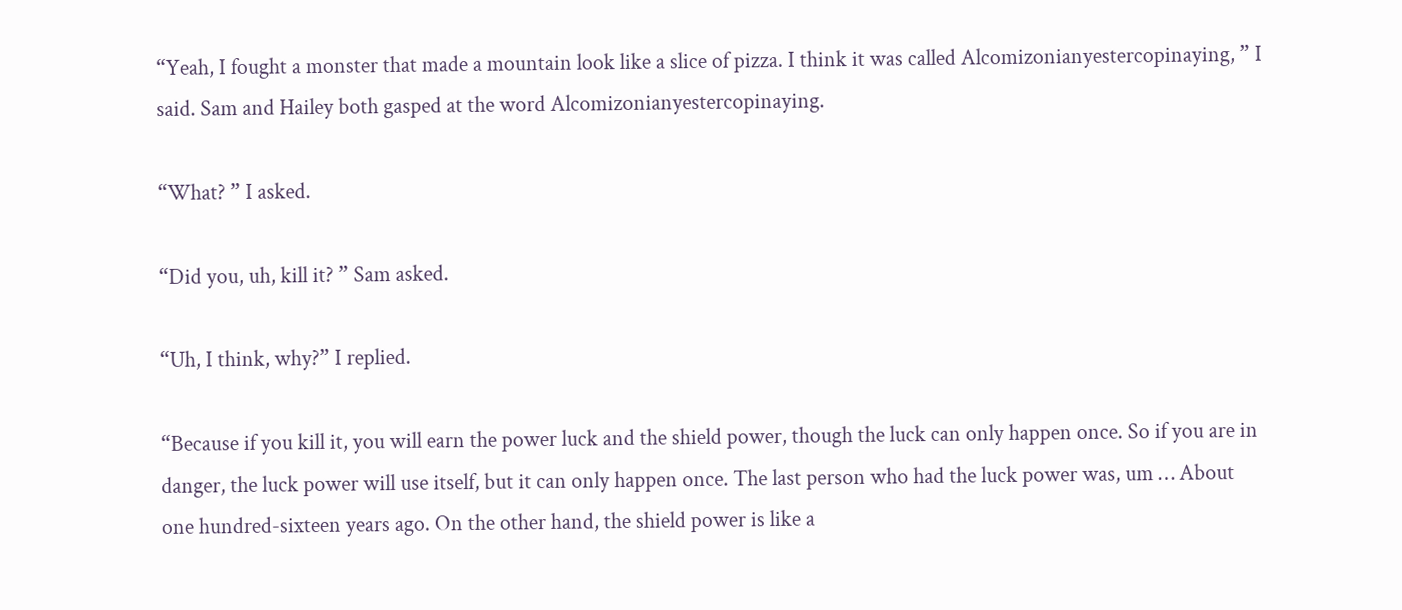“Yeah, I fought a monster that made a mountain look like a slice of pizza. I think it was called Alcomizonianyestercopinaying, ” I said. Sam and Hailey both gasped at the word Alcomizonianyestercopinaying.

“What? ” I asked.

“Did you, uh, kill it? ” Sam asked.

“Uh, I think, why?” I replied.

“Because if you kill it, you will earn the power luck and the shield power, though the luck can only happen once. So if you are in danger, the luck power will use itself, but it can only happen once. The last person who had the luck power was, um … About one hundred-sixteen years ago. On the other hand, the shield power is like a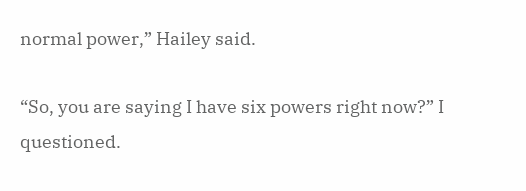normal power,” Hailey said.

“So, you are saying I have six powers right now?” I questioned.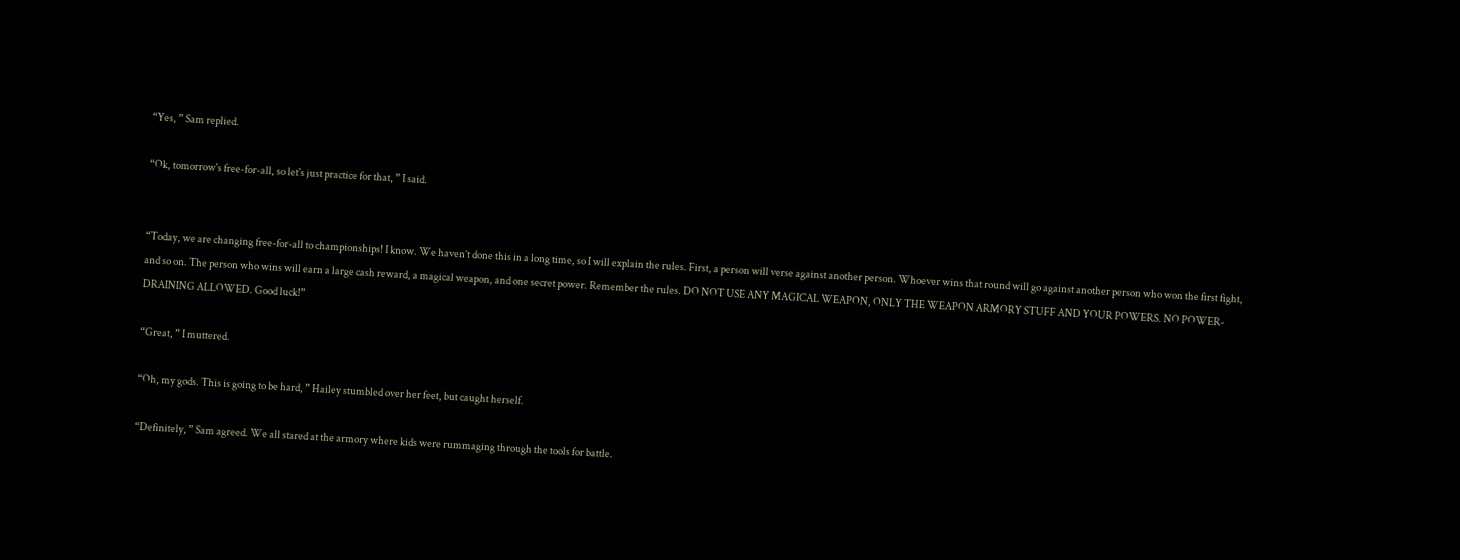“Yes, ” Sam replied.

“Ok, tomorrow's free-for-all, so let's just practice for that, ” I said.


“Today, we are changing free-for-all to championships! I know. We haven’t done this in a long time, so I will explain the rules. First, a person will verse against another person. Whoever wins that round will go against another person who won the first fight, and so on. The person who wins will earn a large cash reward, a magical weapon, and one secret power. Remember the rules. DO NOT USE ANY MAGICAL WEAPON, ONLY THE WEAPON ARMORY STUFF AND YOUR POWERS. NO POWER-DRAINING ALLOWED. Good luck!”

“Great, ” I muttered.

“Oh, my gods. This is going to be hard, ” Hailey stumbled over her feet, but caught herself.

“Definitely, ” Sam agreed. We all stared at the armory where kids were rummaging through the tools for battle.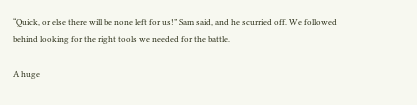“Quick, or else there will be none left for us!” Sam said, and he scurried off. We followed behind looking for the right tools we needed for the battle.

A huge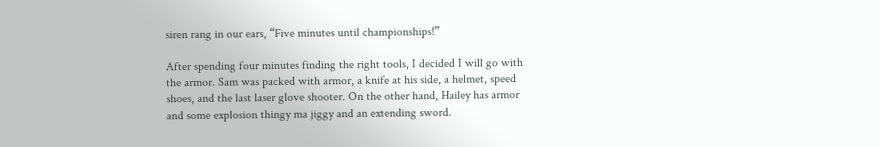siren rang in our ears, “Five minutes until championships!”

After spending four minutes finding the right tools, I decided I will go with the armor. Sam was packed with armor, a knife at his side, a helmet, speed shoes, and the last laser glove shooter. On the other hand, Hailey has armor and some explosion thingy ma jiggy and an extending sword.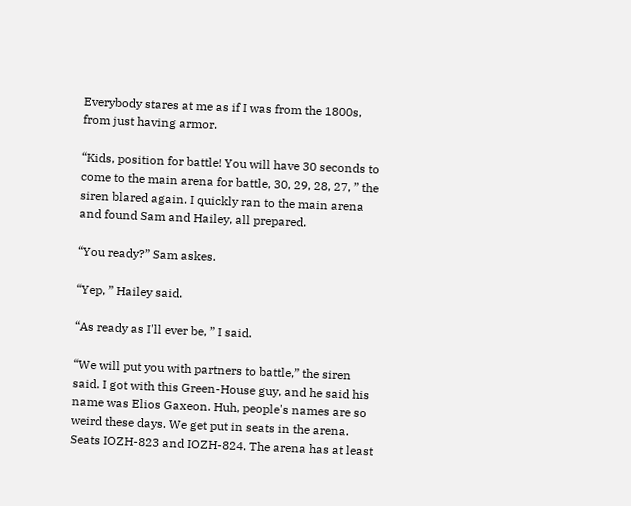Everybody stares at me as if I was from the 1800s, from just having armor.

“Kids, position for battle! You will have 30 seconds to come to the main arena for battle, 30, 29, 28, 27, ” the siren blared again. I quickly ran to the main arena and found Sam and Hailey, all prepared.

“You ready?” Sam askes.

“Yep, ” Hailey said.

“As ready as I'll ever be, ” I said.

“We will put you with partners to battle,” the siren said. I got with this Green-House guy, and he said his name was Elios Gaxeon. Huh, people's names are so weird these days. We get put in seats in the arena. Seats IOZH-823 and IOZH-824. The arena has at least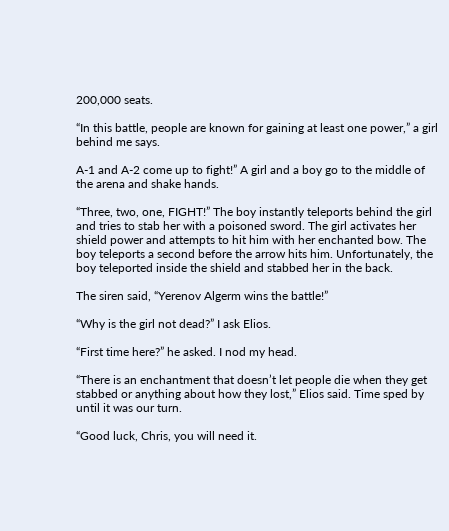200,000 seats.

“In this battle, people are known for gaining at least one power,” a girl behind me says.

A-1 and A-2 come up to fight!” A girl and a boy go to the middle of the arena and shake hands.

“Three, two, one, FIGHT!” The boy instantly teleports behind the girl and tries to stab her with a poisoned sword. The girl activates her shield power and attempts to hit him with her enchanted bow. The boy teleports a second before the arrow hits him. Unfortunately, the boy teleported inside the shield and stabbed her in the back.

The siren said, “Yerenov Algerm wins the battle!”

“Why is the girl not dead?” I ask Elios.

“First time here?” he asked. I nod my head.

“There is an enchantment that doesn’t let people die when they get stabbed or anything about how they lost,” Elios said. Time sped by until it was our turn.

“Good luck, Chris, you will need it.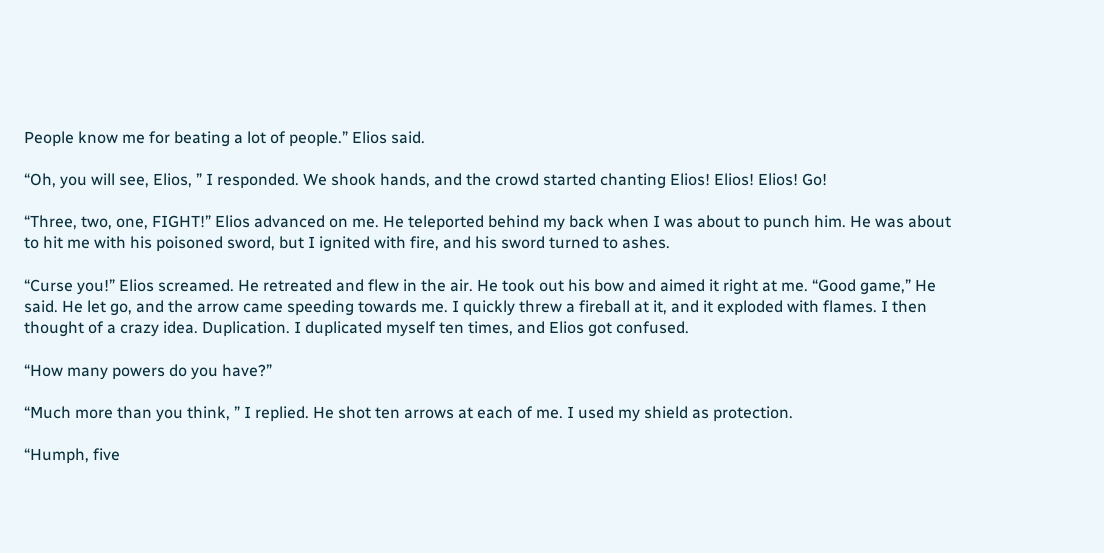People know me for beating a lot of people.” Elios said.

“Oh, you will see, Elios, ” I responded. We shook hands, and the crowd started chanting Elios! Elios! Elios! Go!

“Three, two, one, FIGHT!” Elios advanced on me. He teleported behind my back when I was about to punch him. He was about to hit me with his poisoned sword, but I ignited with fire, and his sword turned to ashes.

“Curse you!” Elios screamed. He retreated and flew in the air. He took out his bow and aimed it right at me. “Good game,” He said. He let go, and the arrow came speeding towards me. I quickly threw a fireball at it, and it exploded with flames. I then thought of a crazy idea. Duplication. I duplicated myself ten times, and Elios got confused.

“How many powers do you have?”

“Much more than you think, ” I replied. He shot ten arrows at each of me. I used my shield as protection.

“Humph, five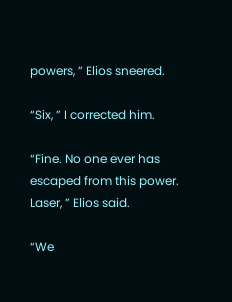powers, ” Elios sneered.

“Six, ” I corrected him.

“Fine. No one ever has escaped from this power. Laser, ” Elios said.

“We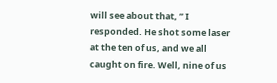will see about that, ” I responded. He shot some laser at the ten of us, and we all caught on fire. Well, nine of us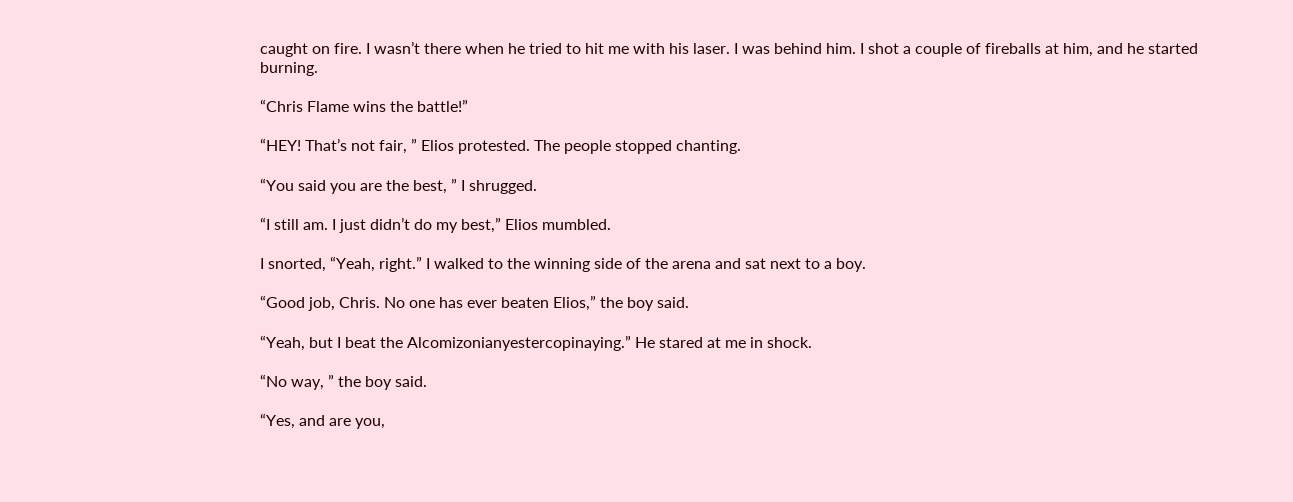caught on fire. I wasn’t there when he tried to hit me with his laser. I was behind him. I shot a couple of fireballs at him, and he started burning.

“Chris Flame wins the battle!”

“HEY! That’s not fair, ” Elios protested. The people stopped chanting.

“You said you are the best, ” I shrugged.

“I still am. I just didn’t do my best,” Elios mumbled.

I snorted, “Yeah, right.” I walked to the winning side of the arena and sat next to a boy.

“Good job, Chris. No one has ever beaten Elios,” the boy said.

“Yeah, but I beat the Alcomizonianyestercopinaying.” He stared at me in shock.

“No way, ” the boy said.

“Yes, and are you,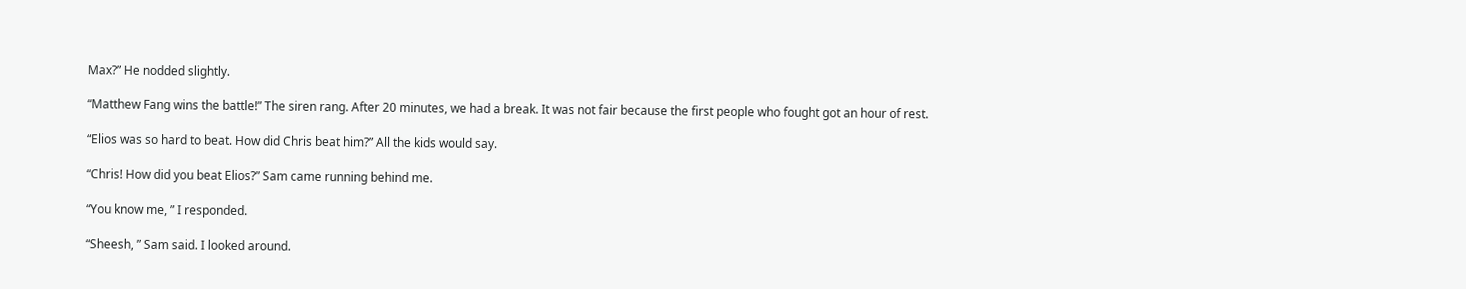Max?” He nodded slightly.

“Matthew Fang wins the battle!” The siren rang. After 20 minutes, we had a break. It was not fair because the first people who fought got an hour of rest.

“Elios was so hard to beat. How did Chris beat him?” All the kids would say.

“Chris! How did you beat Elios?” Sam came running behind me.

“You know me, ” I responded.

“Sheesh, ” Sam said. I looked around.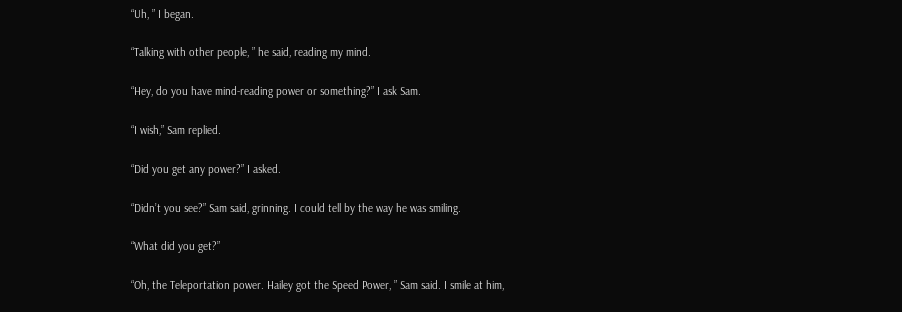“Uh, ” I began.

“Talking with other people, ” he said, reading my mind.

“Hey, do you have mind-reading power or something?” I ask Sam.

“I wish,” Sam replied.

“Did you get any power?” I asked.

“Didn’t you see?” Sam said, grinning. I could tell by the way he was smiling.

“What did you get?”

“Oh, the Teleportation power. Hailey got the Speed Power, ” Sam said. I smile at him,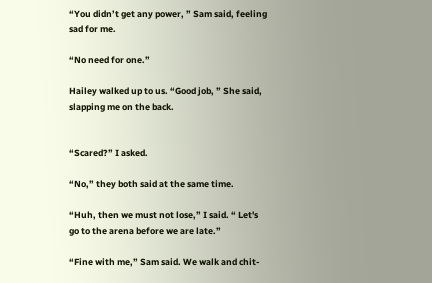“You didn’t get any power, ” Sam said, feeling sad for me.

“No need for one.”

Hailey walked up to us. “Good job, ” She said, slapping me on the back.


“Scared?” I asked.

“No,” they both said at the same time.

“Huh, then we must not lose,” I said. “ Let's go to the arena before we are late.”

“Fine with me,” Sam said. We walk and chit-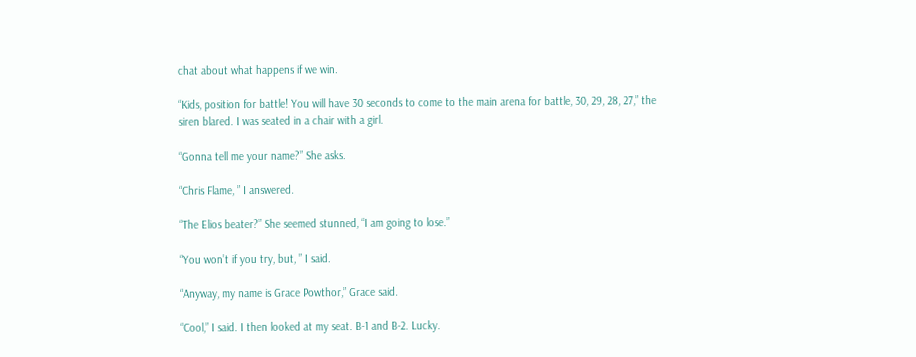chat about what happens if we win.

“Kids, position for battle! You will have 30 seconds to come to the main arena for battle, 30, 29, 28, 27,” the siren blared. I was seated in a chair with a girl.

“Gonna tell me your name?” She asks.

“Chris Flame, ” I answered.

“The Elios beater?” She seemed stunned, “I am going to lose.”

“You won’t if you try, but, ” I said.

“Anyway, my name is Grace Powthor,” Grace said.

“Cool,” I said. I then looked at my seat. B-1 and B-2. Lucky.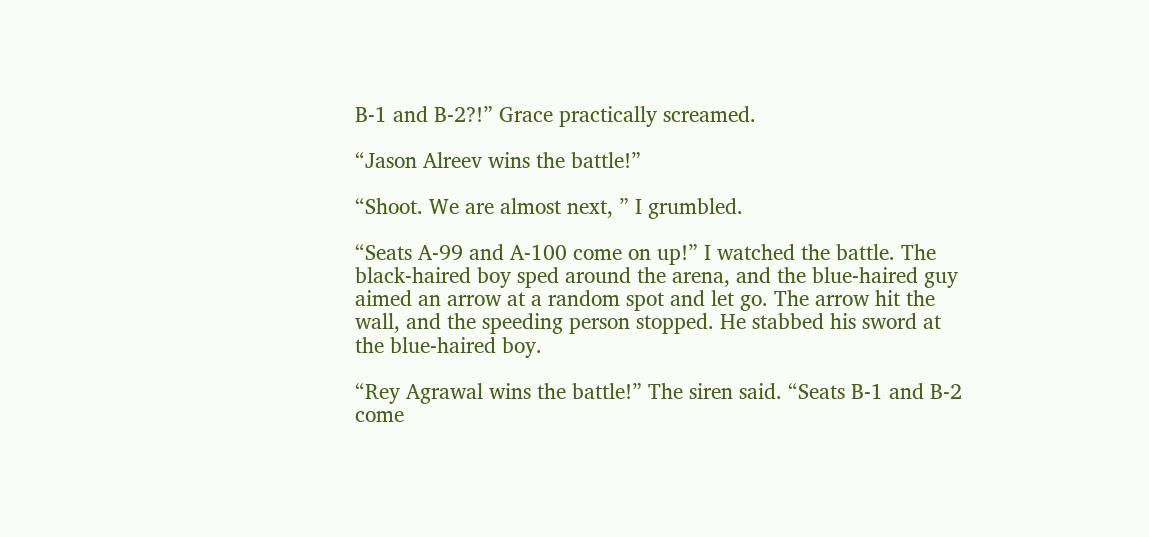B-1 and B-2?!” Grace practically screamed.

“Jason Alreev wins the battle!”

“Shoot. We are almost next, ” I grumbled.

“Seats A-99 and A-100 come on up!” I watched the battle. The black-haired boy sped around the arena, and the blue-haired guy aimed an arrow at a random spot and let go. The arrow hit the wall, and the speeding person stopped. He stabbed his sword at the blue-haired boy.

“Rey Agrawal wins the battle!” The siren said. “Seats B-1 and B-2 come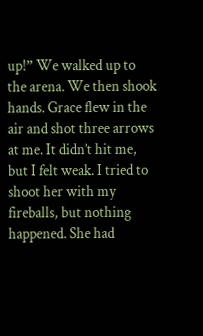up!” We walked up to the arena. We then shook hands. Grace flew in the air and shot three arrows at me. It didn’t hit me, but I felt weak. I tried to shoot her with my fireballs, but nothing happened. She had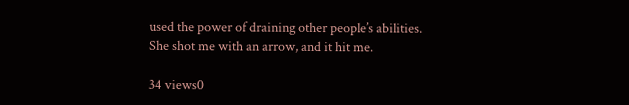used the power of draining other people’s abilities. She shot me with an arrow, and it hit me.

34 views0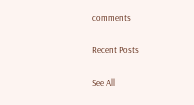comments

Recent Posts

See All